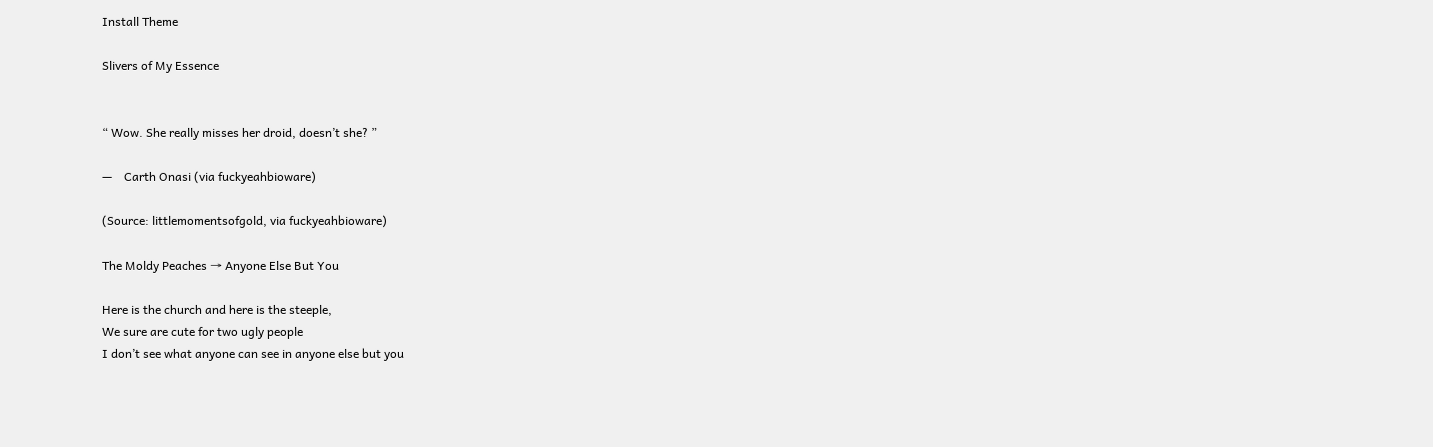Install Theme

Slivers of My Essence


“ Wow. She really misses her droid, doesn’t she? ”

—    Carth Onasi (via fuckyeahbioware)

(Source: littlemomentsofgold, via fuckyeahbioware)

The Moldy Peaches → Anyone Else But You

Here is the church and here is the steeple,
We sure are cute for two ugly people
I don’t see what anyone can see in anyone else but you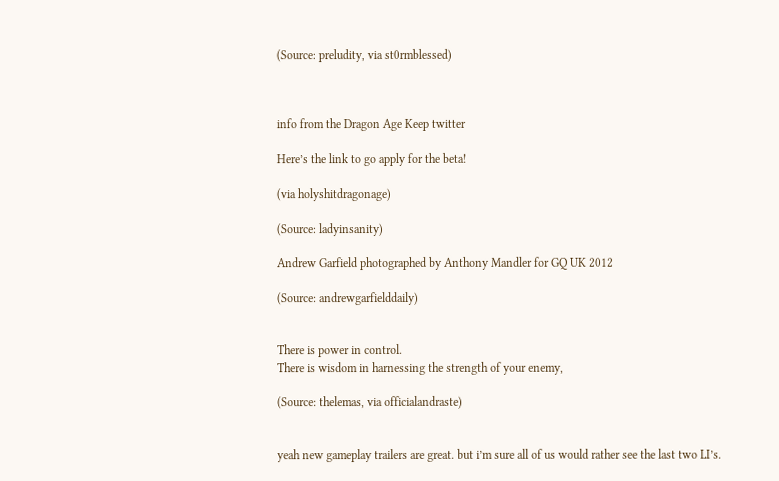(Source: preludity, via st0rmblessed)



info from the Dragon Age Keep twitter

Here’s the link to go apply for the beta!

(via holyshitdragonage)

(Source: ladyinsanity)

Andrew Garfield photographed by Anthony Mandler for GQ UK 2012

(Source: andrewgarfielddaily)


There is power in control.
There is wisdom in harnessing the strength of your enemy,

(Source: thelemas, via officialandraste)


yeah new gameplay trailers are great. but i’m sure all of us would rather see the last two LI’s.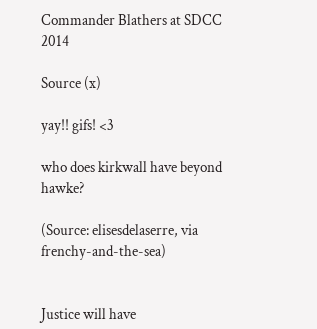Commander Blathers at SDCC 2014

Source (x)

yay!! gifs! <3

who does kirkwall have beyond hawke?

(Source: elisesdelaserre, via frenchy-and-the-sea)


Justice will have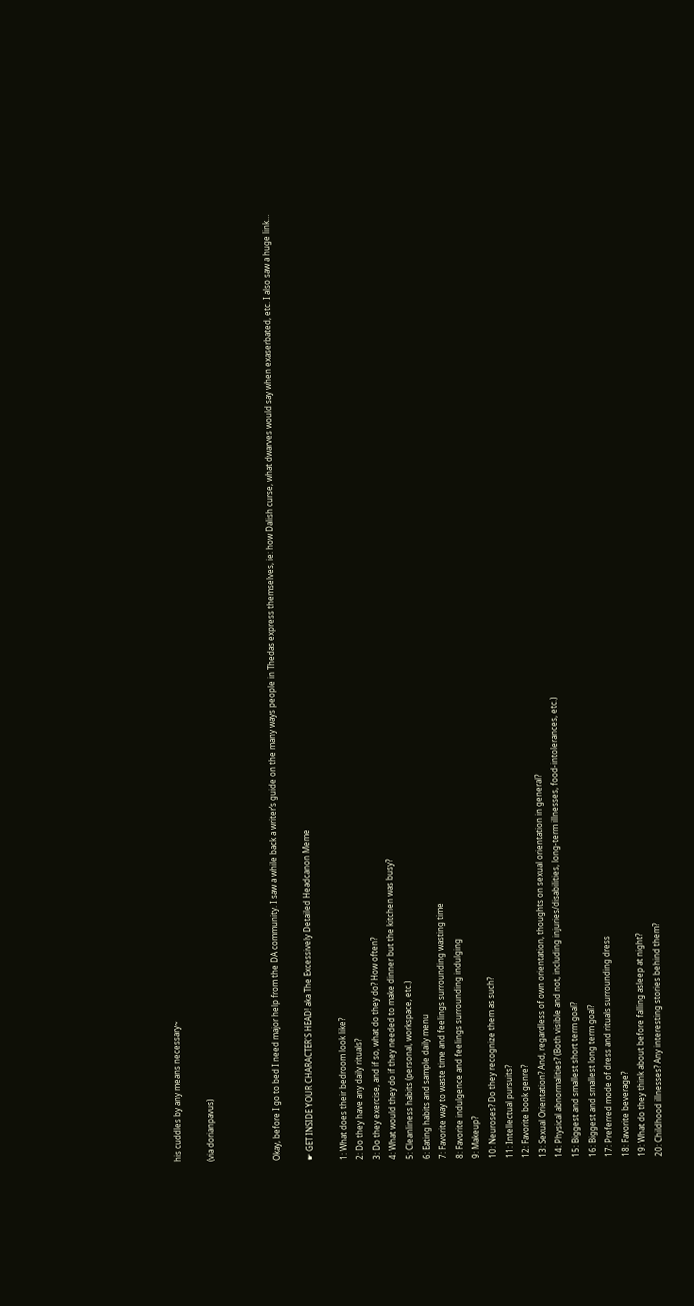his cuddles by any means necessary~

(via dorianpavus)



Okay, before I go to bed I need major help from the DA community. I saw a while back a writer’s guide on the many ways people in Thedas express themselves, ie: how Dalish curse, what dwarves would say when exaserbated, etc. I also saw a huge link…

☛ GET INSIDE YOUR CHARACTER'S HEAD! aka The Excessively Detailed Headcanon Meme

1: What does their bedroom look like?
2: Do they have any daily rituals?
3: Do they exercise, and if so, what do they do? How often?
4: What would they do if they needed to make dinner but the kitchen was busy?
5: Cleanliness habits (personal, workspace, etc.)
6: Eating habits and sample daily menu
7: Favorite way to waste time and feelings surrounding wasting time
8: Favorite indulgence and feelings surrounding indulging
9: Makeup?
10: Neuroses? Do they recognize them as such?
11: Intellectual pursuits?
12: Favorite book genre?
13: Sexual Orientation? And, regardless of own orientation, thoughts on sexual orientation in general?
14: Physical abnormalities? (Both visible and not, including injuries/disabilities, long-term illnesses, food-intolerances, etc.)
15: Biggest and smallest short term goal?
16: Biggest and smallest long term goal?
17: Preferred mode of dress and rituals surrounding dress
18: Favorite beverage?
19: What do they think about before falling asleep at night?
20: Childhood illnesses? Any interesting stories behind them?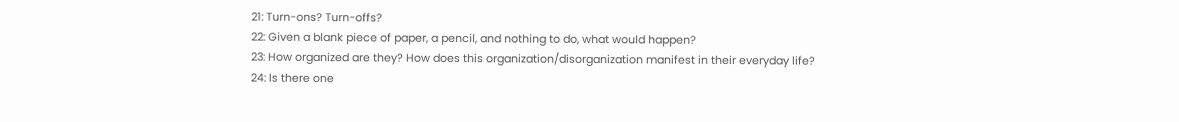21: Turn-ons? Turn-offs?
22: Given a blank piece of paper, a pencil, and nothing to do, what would happen?
23: How organized are they? How does this organization/disorganization manifest in their everyday life?
24: Is there one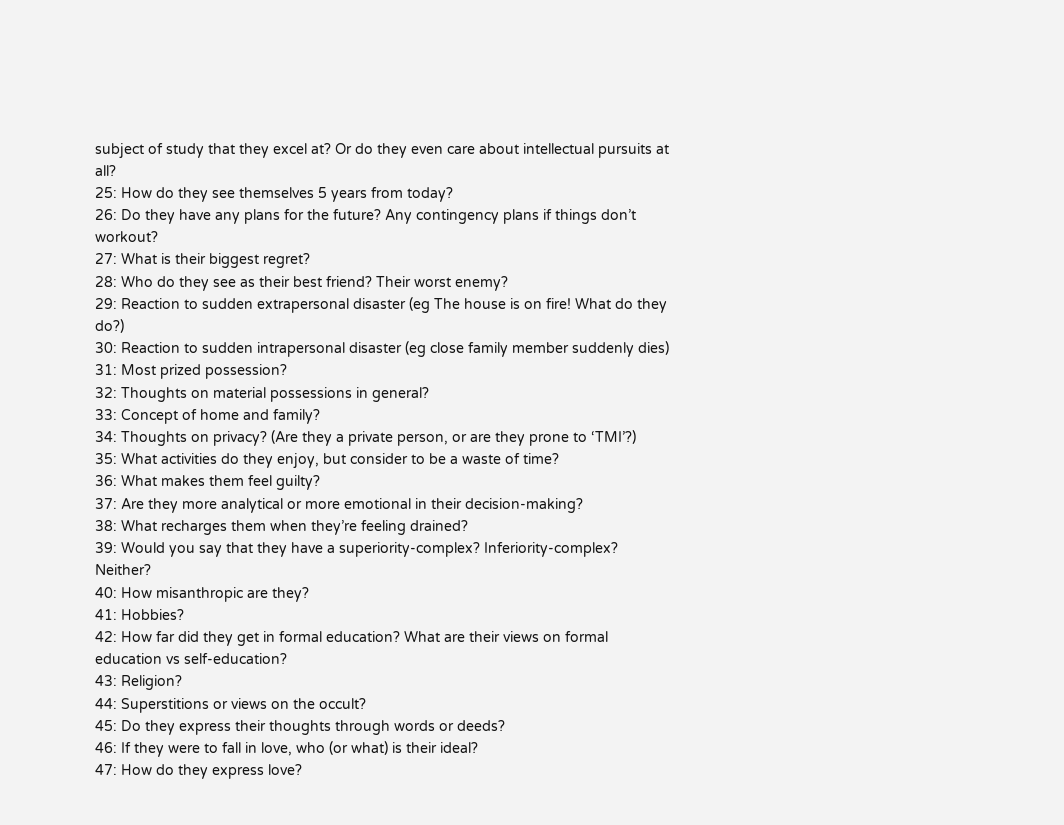subject of study that they excel at? Or do they even care about intellectual pursuits at all?
25: How do they see themselves 5 years from today?
26: Do they have any plans for the future? Any contingency plans if things don’t workout?
27: What is their biggest regret?
28: Who do they see as their best friend? Their worst enemy?
29: Reaction to sudden extrapersonal disaster (eg The house is on fire! What do they do?)
30: Reaction to sudden intrapersonal disaster (eg close family member suddenly dies)
31: Most prized possession?
32: Thoughts on material possessions in general?
33: Concept of home and family?
34: Thoughts on privacy? (Are they a private person, or are they prone to ‘TMI’?)
35: What activities do they enjoy, but consider to be a waste of time?
36: What makes them feel guilty?
37: Are they more analytical or more emotional in their decision-making?
38: What recharges them when they’re feeling drained?
39: Would you say that they have a superiority-complex? Inferiority-complex? Neither?
40: How misanthropic are they?
41: Hobbies?
42: How far did they get in formal education? What are their views on formal education vs self-education?
43: Religion?
44: Superstitions or views on the occult?
45: Do they express their thoughts through words or deeds?
46: If they were to fall in love, who (or what) is their ideal?
47: How do they express love?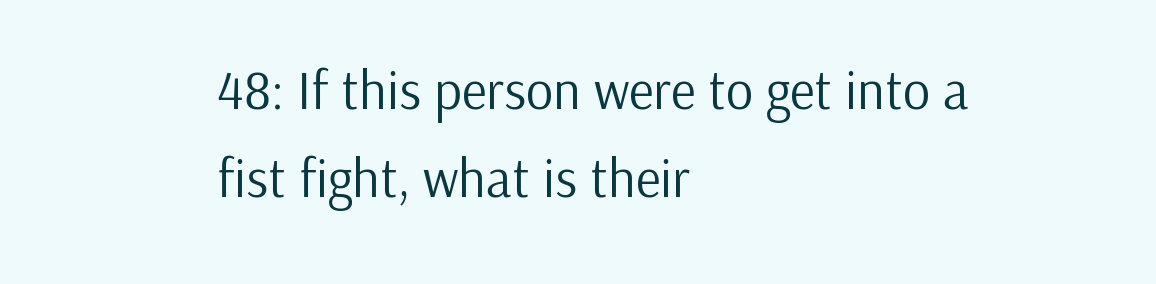48: If this person were to get into a fist fight, what is their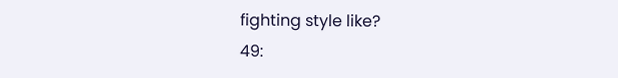fighting style like?
49: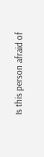Is this person afraid of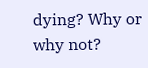dying? Why or why not?